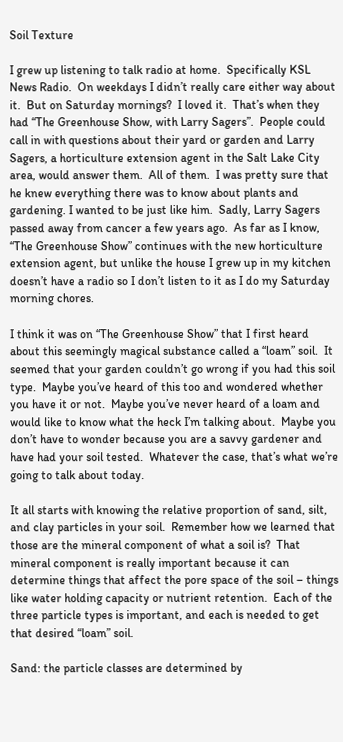Soil Texture

I grew up listening to talk radio at home.  Specifically KSL News Radio.  On weekdays I didn’t really care either way about it.  But on Saturday mornings?  I loved it.  That’s when they had “The Greenhouse Show, with Larry Sagers”.  People could call in with questions about their yard or garden and Larry Sagers, a horticulture extension agent in the Salt Lake City area, would answer them.  All of them.  I was pretty sure that he knew everything there was to know about plants and gardening. I wanted to be just like him.  Sadly, Larry Sagers passed away from cancer a few years ago.  As far as I know, “The Greenhouse Show” continues with the new horticulture extension agent, but unlike the house I grew up in my kitchen doesn’t have a radio so I don’t listen to it as I do my Saturday morning chores.

I think it was on “The Greenhouse Show” that I first heard about this seemingly magical substance called a “loam” soil.  It seemed that your garden couldn’t go wrong if you had this soil type.  Maybe you’ve heard of this too and wondered whether you have it or not.  Maybe you’ve never heard of a loam and would like to know what the heck I’m talking about.  Maybe you don’t have to wonder because you are a savvy gardener and have had your soil tested.  Whatever the case, that’s what we’re going to talk about today.

It all starts with knowing the relative proportion of sand, silt, and clay particles in your soil.  Remember how we learned that those are the mineral component of what a soil is?  That mineral component is really important because it can determine things that affect the pore space of the soil – things like water holding capacity or nutrient retention.  Each of the three particle types is important, and each is needed to get that desired “loam” soil.

Sand: the particle classes are determined by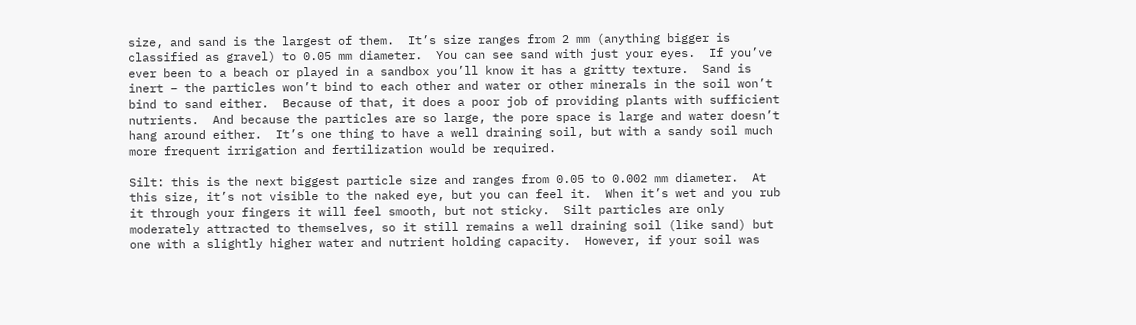size, and sand is the largest of them.  It’s size ranges from 2 mm (anything bigger is classified as gravel) to 0.05 mm diameter.  You can see sand with just your eyes.  If you’ve ever been to a beach or played in a sandbox you’ll know it has a gritty texture.  Sand is inert – the particles won’t bind to each other and water or other minerals in the soil won’t bind to sand either.  Because of that, it does a poor job of providing plants with sufficient nutrients.  And because the particles are so large, the pore space is large and water doesn’t hang around either.  It’s one thing to have a well draining soil, but with a sandy soil much more frequent irrigation and fertilization would be required.

Silt: this is the next biggest particle size and ranges from 0.05 to 0.002 mm diameter.  At this size, it’s not visible to the naked eye, but you can feel it.  When it’s wet and you rub it through your fingers it will feel smooth, but not sticky.  Silt particles are only moderately attracted to themselves, so it still remains a well draining soil (like sand) but one with a slightly higher water and nutrient holding capacity.  However, if your soil was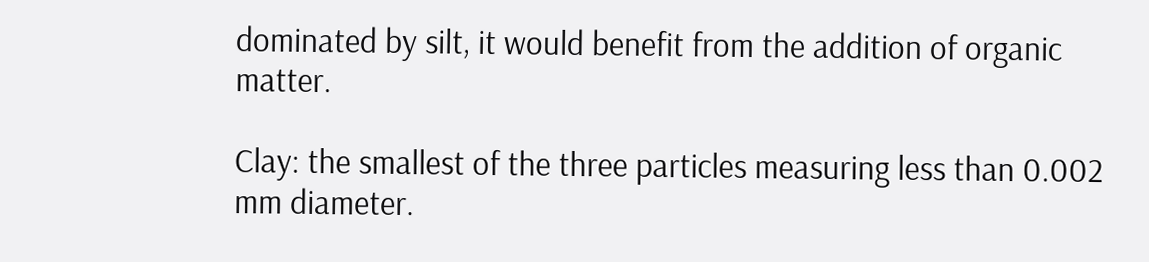dominated by silt, it would benefit from the addition of organic matter.

Clay: the smallest of the three particles measuring less than 0.002 mm diameter.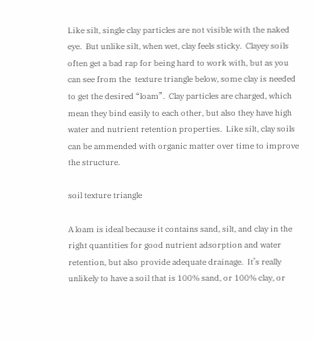Like silt, single clay particles are not visible with the naked eye.  But unlike silt, when wet, clay feels sticky.  Clayey soils often get a bad rap for being hard to work with, but as you can see from the  texture triangle below, some clay is needed to get the desired “loam”.  Clay particles are charged, which mean they bind easily to each other, but also they have high water and nutrient retention properties.  Like silt, clay soils can be ammended with organic matter over time to improve the structure.

soil texture triangle

A loam is ideal because it contains sand, silt, and clay in the right quantities for good nutrient adsorption and water retention, but also provide adequate drainage.  It’s really unlikely to have a soil that is 100% sand, or 100% clay, or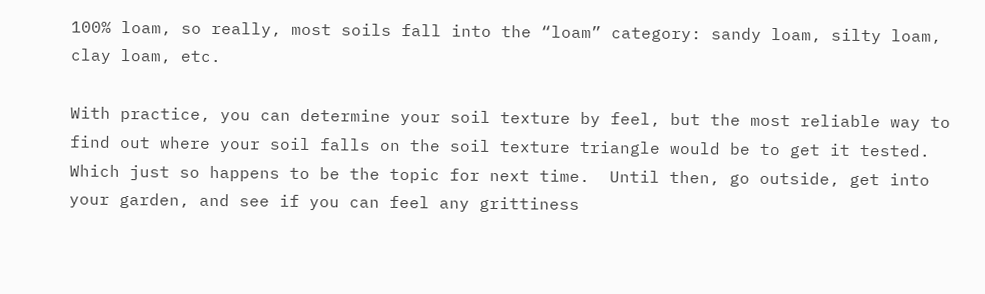100% loam, so really, most soils fall into the “loam” category: sandy loam, silty loam, clay loam, etc.

With practice, you can determine your soil texture by feel, but the most reliable way to find out where your soil falls on the soil texture triangle would be to get it tested.  Which just so happens to be the topic for next time.  Until then, go outside, get into your garden, and see if you can feel any grittiness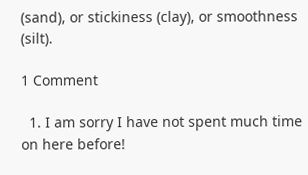(sand), or stickiness (clay), or smoothness (silt).

1 Comment

  1. I am sorry I have not spent much time on here before!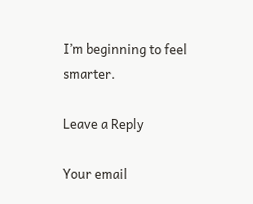I’m beginning to feel smarter.

Leave a Reply

Your email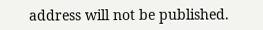address will not be published.